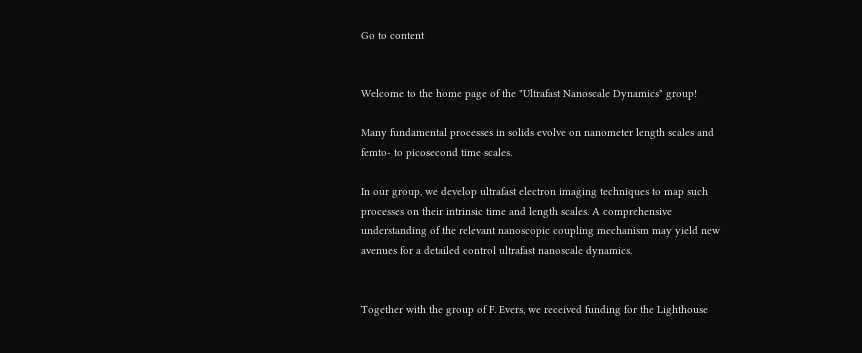Go to content


Welcome to the home page of the "Ultrafast Nanoscale Dynamics" group!

Many fundamental processes in solids evolve on nanometer length scales and femto- to picosecond time scales.

In our group, we develop ultrafast electron imaging techniques to map such processes on their intrinsic time and length scales. A comprehensive understanding of the relevant nanoscopic coupling mechanism may yield new avenues for a detailed control ultrafast nanoscale dynamics.


Together with the group of F. Evers, we received funding for the Lighthouse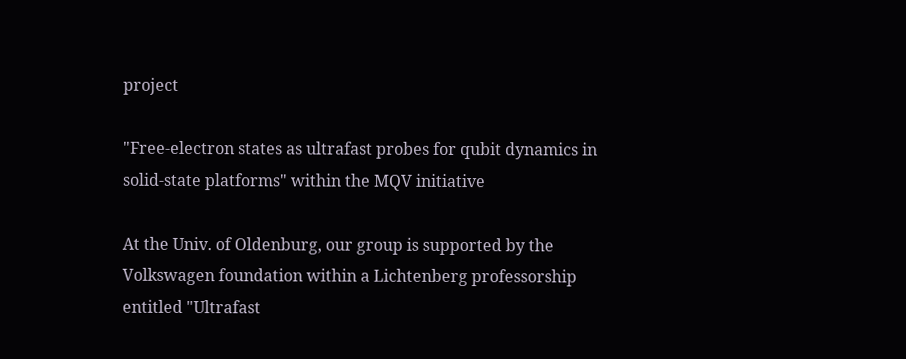project

"Free-electron states as ultrafast probes for qubit dynamics in solid-state platforms" within the MQV initiative

At the Univ. of Oldenburg, our group is supported by the Volkswagen foundation within a Lichtenberg professorship entitled "Ultrafast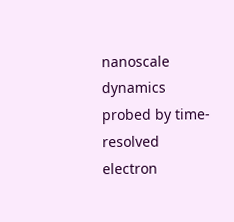nanoscale dynamics probed by time-resolved electron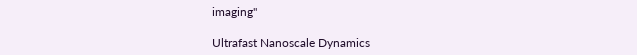imaging"

Ultrafast Nanoscale Dynamics